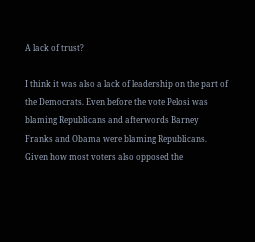A lack of trust?

I think it was also a lack of leadership on the part of the Democrats. Even before the vote Pelosi was blaming Republicans and afterwords Barney Franks and Obama were blaming Republicans. Given how most voters also opposed the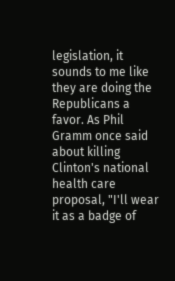legislation, it sounds to me like they are doing the Republicans a favor. As Phil Gramm once said about killing Clinton's national health care proposal, "I'll wear it as a badge of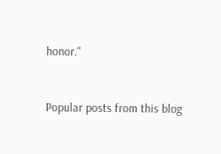honor."


Popular posts from this blog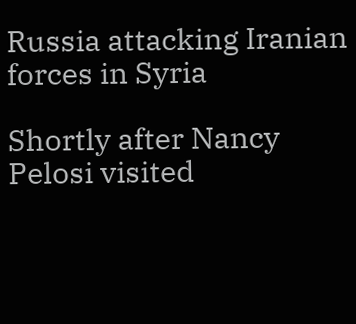Russia attacking Iranian forces in Syria

Shortly after Nancy Pelosi visited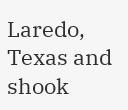Laredo, Texas and shook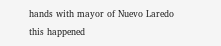hands with mayor of Nuevo Laredo this happened